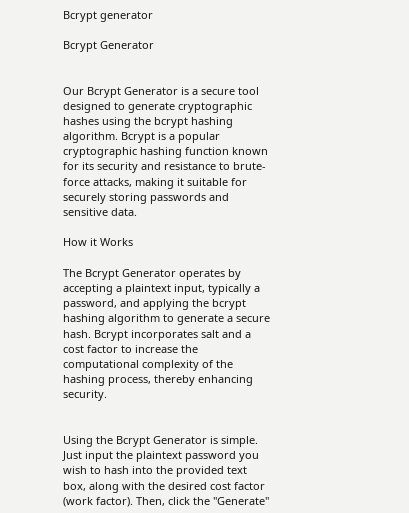Bcrypt generator

Bcrypt Generator


Our Bcrypt Generator is a secure tool designed to generate cryptographic hashes using the bcrypt hashing algorithm. Bcrypt is a popular cryptographic hashing function known for its security and resistance to brute-force attacks, making it suitable for securely storing passwords and sensitive data.

How it Works

The Bcrypt Generator operates by accepting a plaintext input, typically a password, and applying the bcrypt hashing algorithm to generate a secure hash. Bcrypt incorporates salt and a cost factor to increase the computational complexity of the hashing process, thereby enhancing security.


Using the Bcrypt Generator is simple. Just input the plaintext password you wish to hash into the provided text box, along with the desired cost factor (work factor). Then, click the "Generate"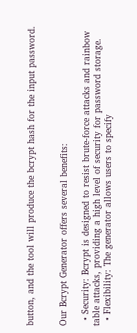button, and the tool will produce the bcrypt hash for the input password.


Our Bcrypt Generator offers several benefits:

  • Security: Bcrypt is designed to resist brute-force attacks and rainbow table attacks, providing a high level of security for password storage.
  • Flexibility: The generator allows users to specify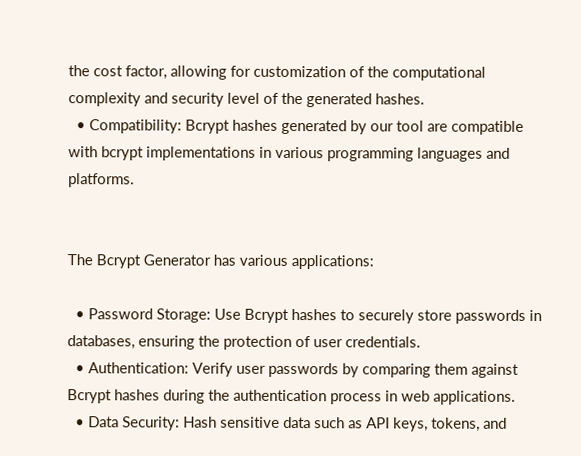the cost factor, allowing for customization of the computational complexity and security level of the generated hashes.
  • Compatibility: Bcrypt hashes generated by our tool are compatible with bcrypt implementations in various programming languages and platforms.


The Bcrypt Generator has various applications:

  • Password Storage: Use Bcrypt hashes to securely store passwords in databases, ensuring the protection of user credentials.
  • Authentication: Verify user passwords by comparing them against Bcrypt hashes during the authentication process in web applications.
  • Data Security: Hash sensitive data such as API keys, tokens, and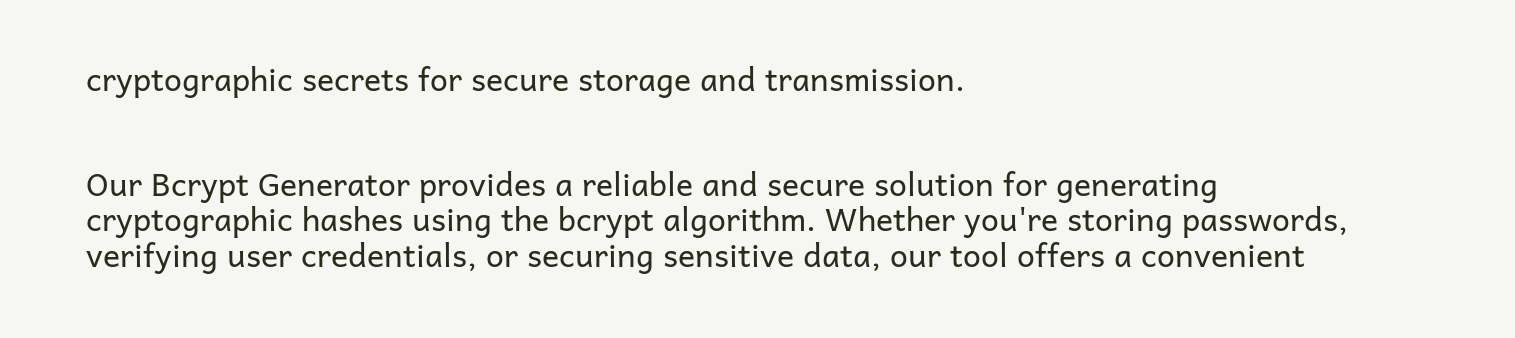cryptographic secrets for secure storage and transmission.


Our Bcrypt Generator provides a reliable and secure solution for generating cryptographic hashes using the bcrypt algorithm. Whether you're storing passwords, verifying user credentials, or securing sensitive data, our tool offers a convenient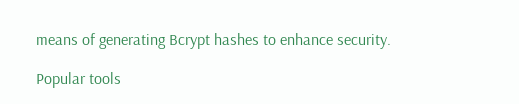means of generating Bcrypt hashes to enhance security.

Popular tools